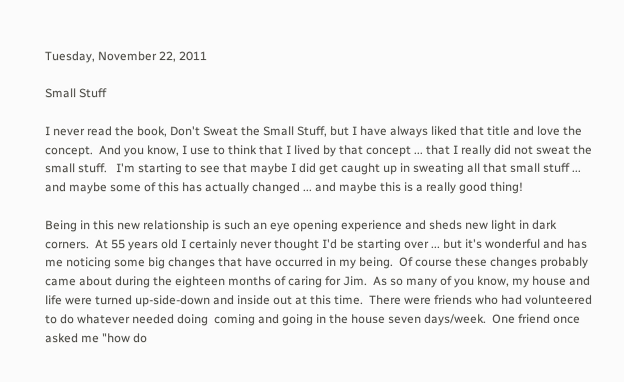Tuesday, November 22, 2011

Small Stuff

I never read the book, Don't Sweat the Small Stuff, but I have always liked that title and love the concept.  And you know, I use to think that I lived by that concept ... that I really did not sweat the small stuff.   I'm starting to see that maybe I did get caught up in sweating all that small stuff ... and maybe some of this has actually changed ... and maybe this is a really good thing!

Being in this new relationship is such an eye opening experience and sheds new light in dark corners.  At 55 years old I certainly never thought I'd be starting over ... but it's wonderful and has me noticing some big changes that have occurred in my being.  Of course these changes probably came about during the eighteen months of caring for Jim.  As so many of you know, my house and life were turned up-side-down and inside out at this time.  There were friends who had volunteered to do whatever needed doing  coming and going in the house seven days/week.  One friend once asked me "how do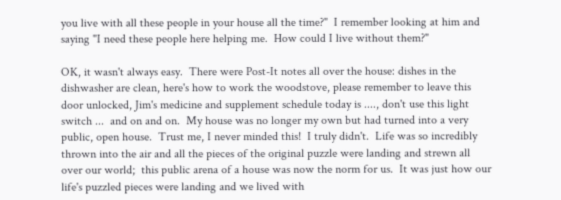you live with all these people in your house all the time?"  I remember looking at him and saying "I need these people here helping me.  How could I live without them?"

OK, it wasn't always easy.  There were Post-It notes all over the house: dishes in the dishwasher are clean, here's how to work the woodstove, please remember to leave this door unlocked, Jim's medicine and supplement schedule today is ...., don't use this light switch ...  and on and on.  My house was no longer my own but had turned into a very public, open house.  Trust me, I never minded this!  I truly didn't.  Life was so incredibly thrown into the air and all the pieces of the original puzzle were landing and strewn all over our world;  this public arena of a house was now the norm for us.  It was just how our life's puzzled pieces were landing and we lived with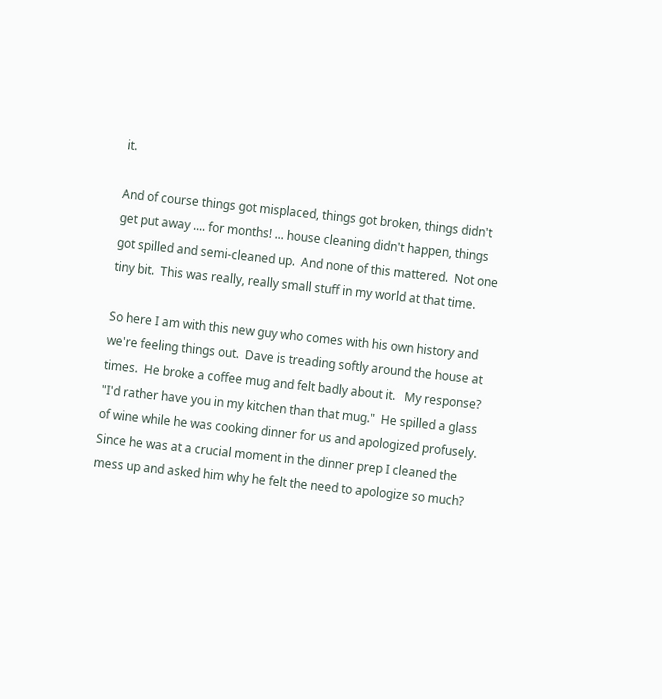it.

And of course things got misplaced, things got broken, things didn't get put away .... for months! ... house cleaning didn't happen, things got spilled and semi-cleaned up.  And none of this mattered.  Not one tiny bit.  This was really, really small stuff in my world at that time.

So here I am with this new guy who comes with his own history and we're feeling things out.  Dave is treading softly around the house at times.  He broke a coffee mug and felt badly about it.   My response?  "I'd rather have you in my kitchen than that mug."  He spilled a glass of wine while he was cooking dinner for us and apologized profusely.  Since he was at a crucial moment in the dinner prep I cleaned the mess up and asked him why he felt the need to apologize so much?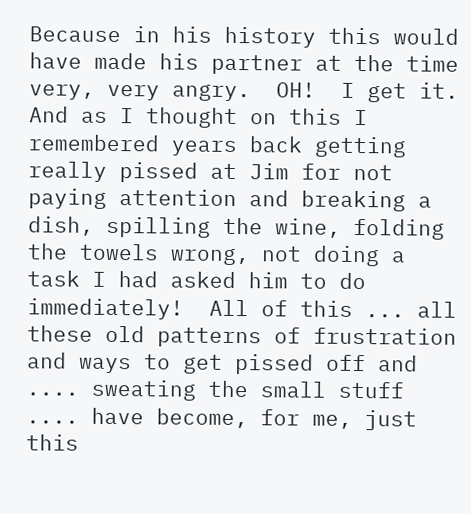Because in his history this would have made his partner at the time very, very angry.  OH!  I get it.   And as I thought on this I remembered years back getting really pissed at Jim for not paying attention and breaking a dish, spilling the wine, folding the towels wrong, not doing a task I had asked him to do immediately!  All of this ... all these old patterns of frustration and ways to get pissed off and .... sweating the small stuff .... have become, for me, just this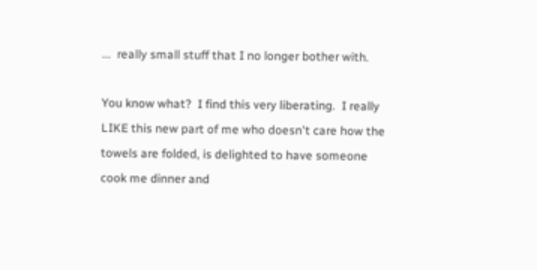...  really small stuff that I no longer bother with.

You know what?  I find this very liberating.  I really LIKE this new part of me who doesn't care how the towels are folded, is delighted to have someone cook me dinner and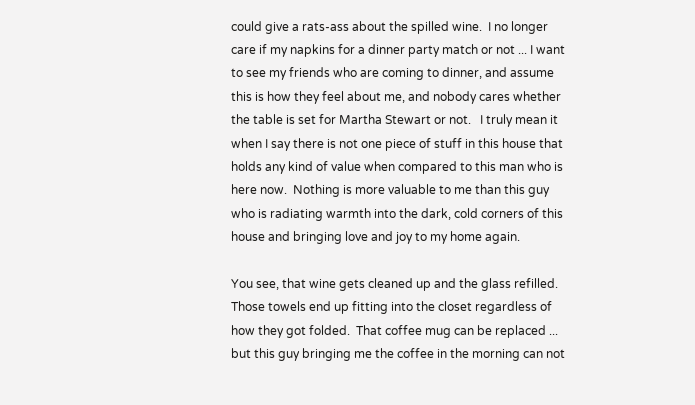could give a rats-ass about the spilled wine.  I no longer care if my napkins for a dinner party match or not ... I want to see my friends who are coming to dinner, and assume this is how they feel about me, and nobody cares whether the table is set for Martha Stewart or not.   I truly mean it when I say there is not one piece of stuff in this house that holds any kind of value when compared to this man who is here now.  Nothing is more valuable to me than this guy who is radiating warmth into the dark, cold corners of this house and bringing love and joy to my home again.

You see, that wine gets cleaned up and the glass refilled.  Those towels end up fitting into the closet regardless of how they got folded.  That coffee mug can be replaced ... but this guy bringing me the coffee in the morning can not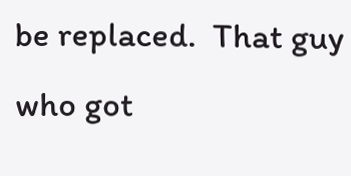be replaced.  That guy who got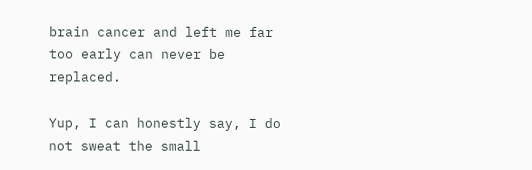brain cancer and left me far too early can never be replaced.

Yup, I can honestly say, I do not sweat the small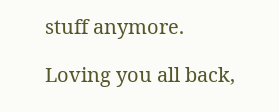stuff anymore.

Loving you all back,